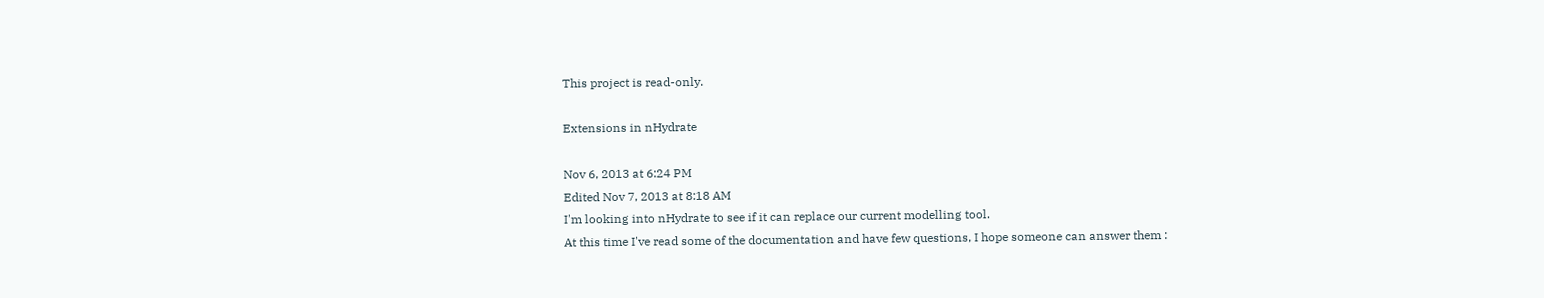This project is read-only.

Extensions in nHydrate

Nov 6, 2013 at 6:24 PM
Edited Nov 7, 2013 at 8:18 AM
I'm looking into nHydrate to see if it can replace our current modelling tool.
At this time I've read some of the documentation and have few questions, I hope someone can answer them :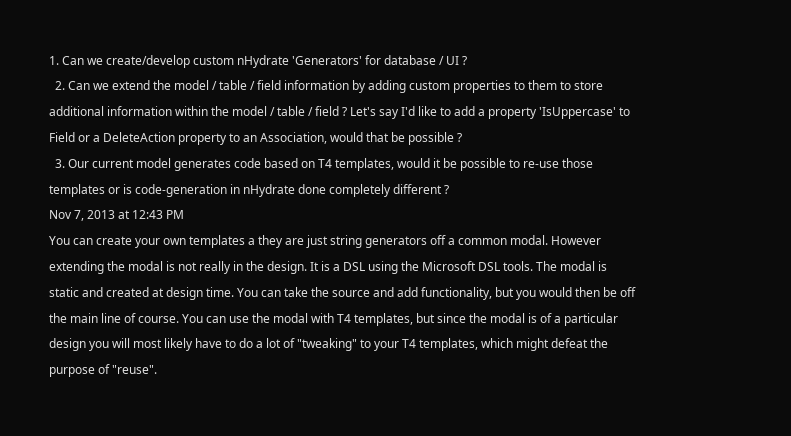1. Can we create/develop custom nHydrate 'Generators' for database / UI ?
  2. Can we extend the model / table / field information by adding custom properties to them to store additional information within the model / table / field ? Let's say I'd like to add a property 'IsUppercase' to Field or a DeleteAction property to an Association, would that be possible ?
  3. Our current model generates code based on T4 templates, would it be possible to re-use those templates or is code-generation in nHydrate done completely different ?
Nov 7, 2013 at 12:43 PM
You can create your own templates a they are just string generators off a common modal. However extending the modal is not really in the design. It is a DSL using the Microsoft DSL tools. The modal is static and created at design time. You can take the source and add functionality, but you would then be off the main line of course. You can use the modal with T4 templates, but since the modal is of a particular design you will most likely have to do a lot of "tweaking" to your T4 templates, which might defeat the purpose of "reuse".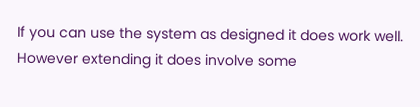If you can use the system as designed it does work well. However extending it does involve some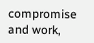compromise and work,